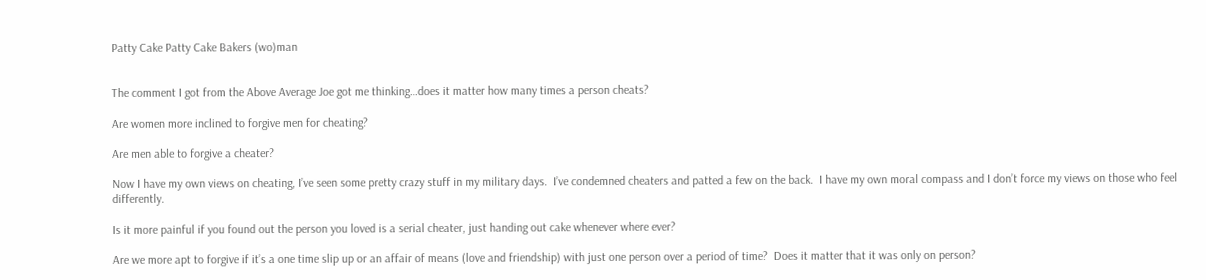Patty Cake Patty Cake Bakers (wo)man


The comment I got from the Above Average Joe got me thinking…does it matter how many times a person cheats?

Are women more inclined to forgive men for cheating?

Are men able to forgive a cheater?

Now I have my own views on cheating, I’ve seen some pretty crazy stuff in my military days.  I’ve condemned cheaters and patted a few on the back.  I have my own moral compass and I don’t force my views on those who feel differently.

Is it more painful if you found out the person you loved is a serial cheater, just handing out cake whenever where ever?

Are we more apt to forgive if it’s a one time slip up or an affair of means (love and friendship) with just one person over a period of time?  Does it matter that it was only on person?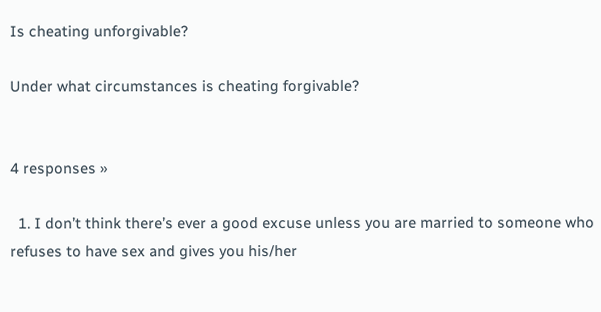Is cheating unforgivable?

Under what circumstances is cheating forgivable?


4 responses »

  1. I don’t think there’s ever a good excuse unless you are married to someone who refuses to have sex and gives you his/her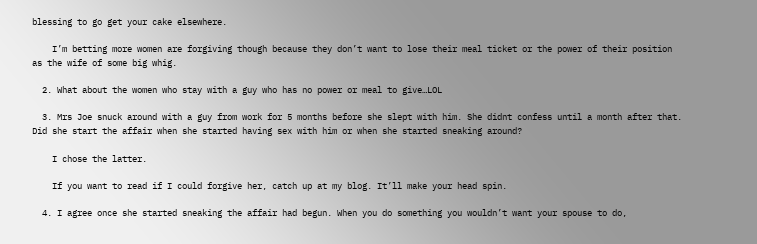blessing to go get your cake elsewhere.

    I’m betting more women are forgiving though because they don’t want to lose their meal ticket or the power of their position as the wife of some big whig.

  2. What about the women who stay with a guy who has no power or meal to give…LOL

  3. Mrs Joe snuck around with a guy from work for 5 months before she slept with him. She didnt confess until a month after that. Did she start the affair when she started having sex with him or when she started sneaking around?

    I chose the latter.

    If you want to read if I could forgive her, catch up at my blog. It’ll make your head spin.

  4. I agree once she started sneaking the affair had begun. When you do something you wouldn’t want your spouse to do,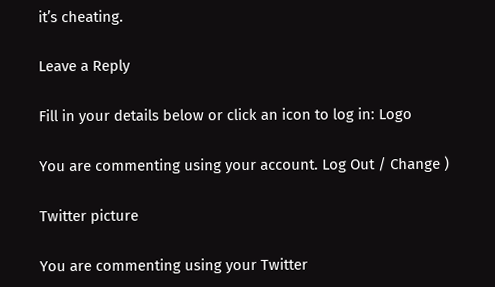it’s cheating.

Leave a Reply

Fill in your details below or click an icon to log in: Logo

You are commenting using your account. Log Out / Change )

Twitter picture

You are commenting using your Twitter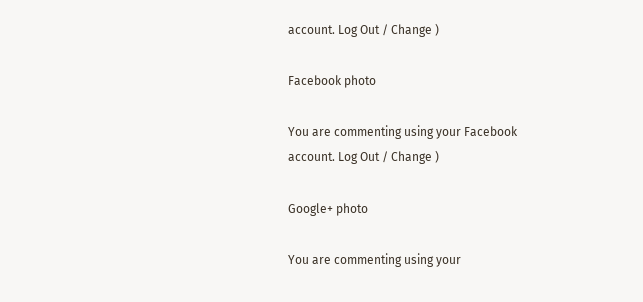account. Log Out / Change )

Facebook photo

You are commenting using your Facebook account. Log Out / Change )

Google+ photo

You are commenting using your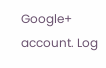Google+ account. Log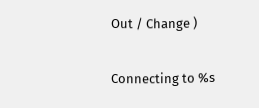Out / Change )

Connecting to %s